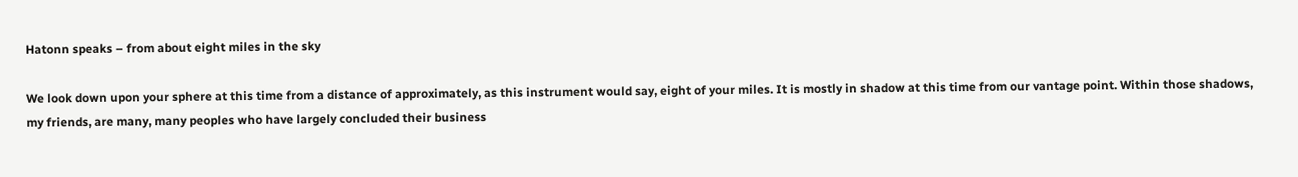Hatonn speaks – from about eight miles in the sky

We look down upon your sphere at this time from a distance of approximately, as this instrument would say, eight of your miles. It is mostly in shadow at this time from our vantage point. Within those shadows, my friends, are many, many peoples who have largely concluded their business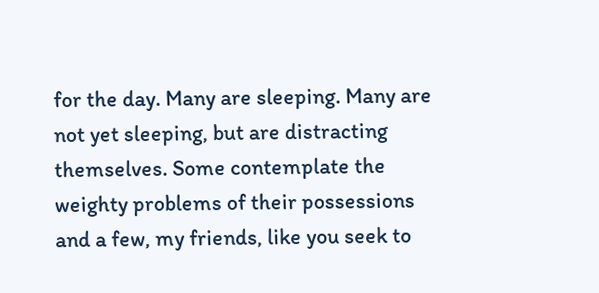for the day. Many are sleeping. Many are not yet sleeping, but are distracting themselves. Some contemplate the weighty problems of their possessions and a few, my friends, like you seek to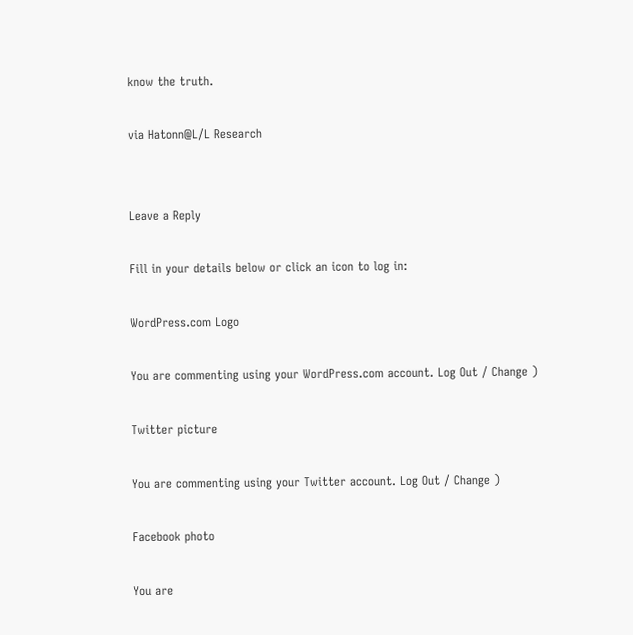know the truth.

via Hatonn@L/L Research


Leave a Reply

Fill in your details below or click an icon to log in:

WordPress.com Logo

You are commenting using your WordPress.com account. Log Out / Change )

Twitter picture

You are commenting using your Twitter account. Log Out / Change )

Facebook photo

You are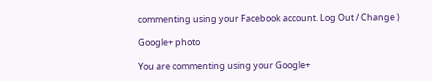commenting using your Facebook account. Log Out / Change )

Google+ photo

You are commenting using your Google+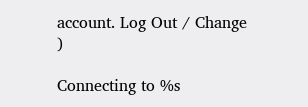account. Log Out / Change )

Connecting to %s